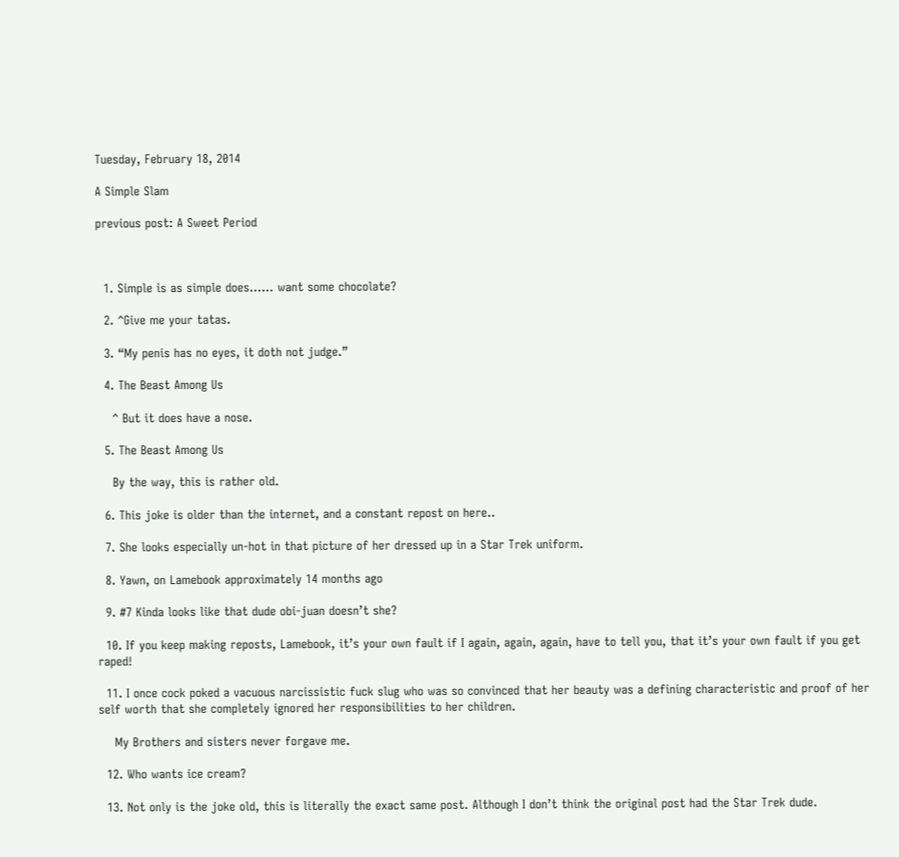Tuesday, February 18, 2014

A Simple Slam

previous post: A Sweet Period



  1. Simple is as simple does…… want some chocolate?

  2. ^Give me your tatas.

  3. “My penis has no eyes, it doth not judge.”

  4. The Beast Among Us

    ^ But it does have a nose.

  5. The Beast Among Us

    By the way, this is rather old.

  6. This joke is older than the internet, and a constant repost on here..

  7. She looks especially un-hot in that picture of her dressed up in a Star Trek uniform.

  8. Yawn, on Lamebook approximately 14 months ago

  9. #7 Kinda looks like that dude obi-juan doesn’t she?

  10. If you keep making reposts, Lamebook, it’s your own fault if I again, again, again, have to tell you, that it’s your own fault if you get raped!

  11. I once cock poked a vacuous narcissistic fuck slug who was so convinced that her beauty was a defining characteristic and proof of her self worth that she completely ignored her responsibilities to her children.

    My Brothers and sisters never forgave me.

  12. Who wants ice cream?

  13. Not only is the joke old, this is literally the exact same post. Although I don’t think the original post had the Star Trek dude.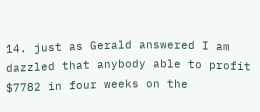14. just as Gerald answered I am dazzled that anybody able to profit $7782 in four weeks on the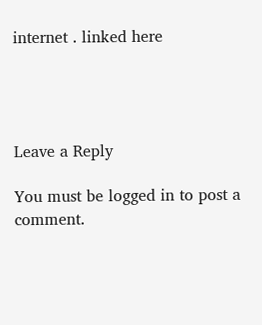internet . linked here




Leave a Reply

You must be logged in to post a comment.